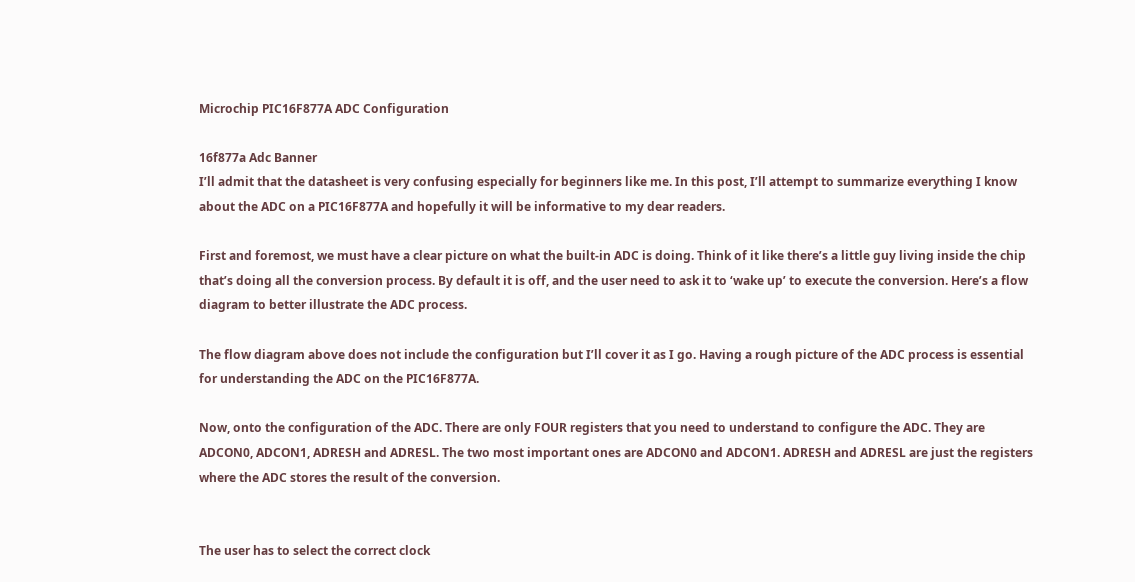Microchip PIC16F877A ADC Configuration

16f877a Adc Banner
I’ll admit that the datasheet is very confusing especially for beginners like me. In this post, I’ll attempt to summarize everything I know about the ADC on a PIC16F877A and hopefully it will be informative to my dear readers.

First and foremost, we must have a clear picture on what the built-in ADC is doing. Think of it like there’s a little guy living inside the chip that’s doing all the conversion process. By default it is off, and the user need to ask it to ‘wake up’ to execute the conversion. Here’s a flow diagram to better illustrate the ADC process.

The flow diagram above does not include the configuration but I’ll cover it as I go. Having a rough picture of the ADC process is essential for understanding the ADC on the PIC16F877A.

Now, onto the configuration of the ADC. There are only FOUR registers that you need to understand to configure the ADC. They are ADCON0, ADCON1, ADRESH and ADRESL. The two most important ones are ADCON0 and ADCON1. ADRESH and ADRESL are just the registers where the ADC stores the result of the conversion.


The user has to select the correct clock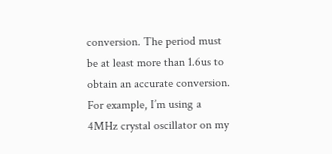conversion. The period must be at least more than 1.6us to obtain an accurate conversion. For example, I’m using a 4MHz crystal oscillator on my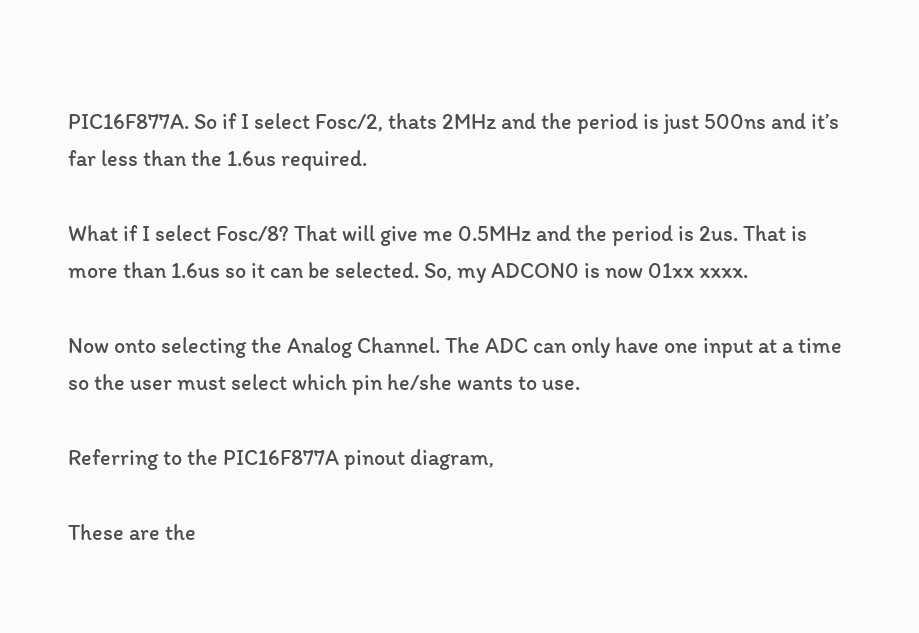PIC16F877A. So if I select Fosc/2, thats 2MHz and the period is just 500ns and it’s far less than the 1.6us required.

What if I select Fosc/8? That will give me 0.5MHz and the period is 2us. That is more than 1.6us so it can be selected. So, my ADCON0 is now 01xx xxxx.

Now onto selecting the Analog Channel. The ADC can only have one input at a time so the user must select which pin he/she wants to use.

Referring to the PIC16F877A pinout diagram,

These are the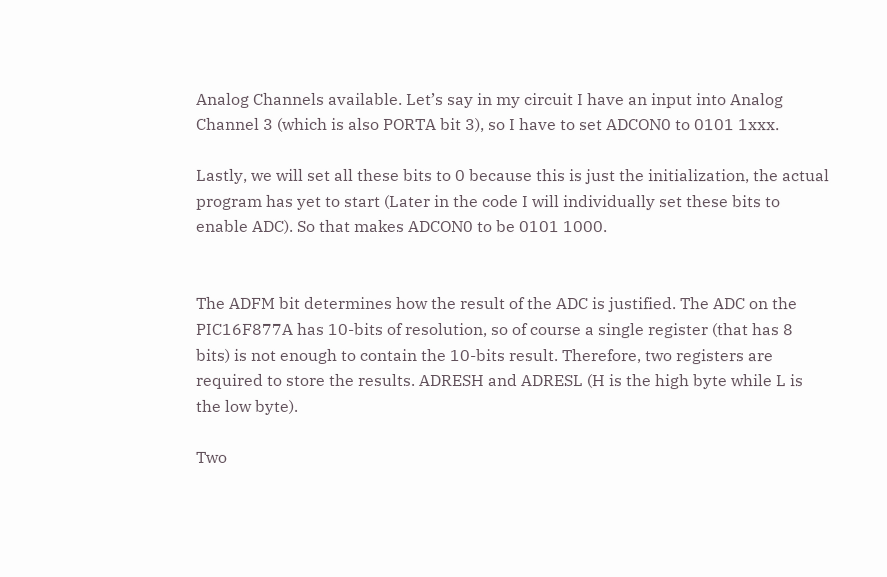Analog Channels available. Let’s say in my circuit I have an input into Analog Channel 3 (which is also PORTA bit 3), so I have to set ADCON0 to 0101 1xxx.

Lastly, we will set all these bits to 0 because this is just the initialization, the actual program has yet to start (Later in the code I will individually set these bits to enable ADC). So that makes ADCON0 to be 0101 1000.


The ADFM bit determines how the result of the ADC is justified. The ADC on the PIC16F877A has 10-bits of resolution, so of course a single register (that has 8 bits) is not enough to contain the 10-bits result. Therefore, two registers are required to store the results. ADRESH and ADRESL (H is the high byte while L is the low byte).

Two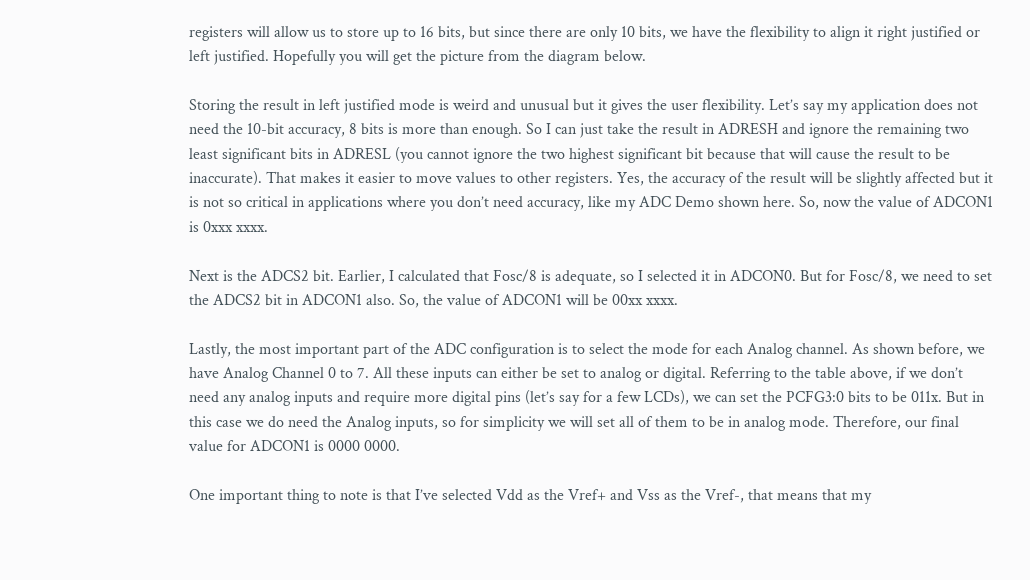registers will allow us to store up to 16 bits, but since there are only 10 bits, we have the flexibility to align it right justified or left justified. Hopefully you will get the picture from the diagram below.

Storing the result in left justified mode is weird and unusual but it gives the user flexibility. Let’s say my application does not need the 10-bit accuracy, 8 bits is more than enough. So I can just take the result in ADRESH and ignore the remaining two least significant bits in ADRESL (you cannot ignore the two highest significant bit because that will cause the result to be inaccurate). That makes it easier to move values to other registers. Yes, the accuracy of the result will be slightly affected but it is not so critical in applications where you don’t need accuracy, like my ADC Demo shown here. So, now the value of ADCON1 is 0xxx xxxx.

Next is the ADCS2 bit. Earlier, I calculated that Fosc/8 is adequate, so I selected it in ADCON0. But for Fosc/8, we need to set the ADCS2 bit in ADCON1 also. So, the value of ADCON1 will be 00xx xxxx.

Lastly, the most important part of the ADC configuration is to select the mode for each Analog channel. As shown before, we have Analog Channel 0 to 7. All these inputs can either be set to analog or digital. Referring to the table above, if we don’t need any analog inputs and require more digital pins (let’s say for a few LCDs), we can set the PCFG3:0 bits to be 011x. But in this case we do need the Analog inputs, so for simplicity we will set all of them to be in analog mode. Therefore, our final value for ADCON1 is 0000 0000.

One important thing to note is that I’ve selected Vdd as the Vref+ and Vss as the Vref-, that means that my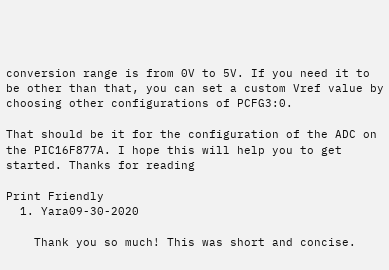conversion range is from 0V to 5V. If you need it to be other than that, you can set a custom Vref value by choosing other configurations of PCFG3:0.

That should be it for the configuration of the ADC on the PIC16F877A. I hope this will help you to get started. Thanks for reading

Print Friendly
  1. Yara09-30-2020

    Thank you so much! This was short and concise.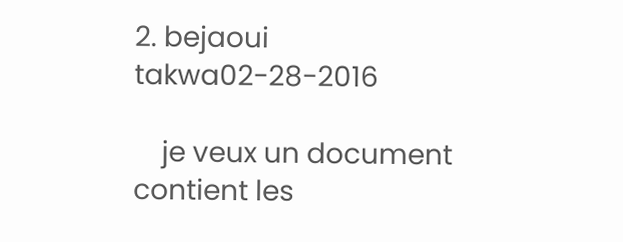2. bejaoui takwa02-28-2016

    je veux un document contient les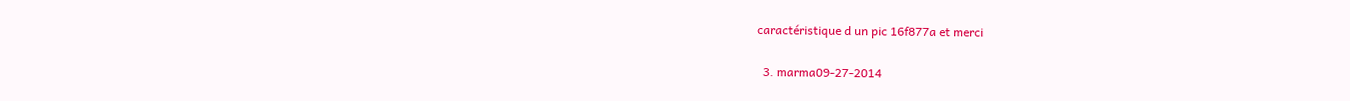caractéristique d un pic 16f877a et merci

  3. marma09-27-2014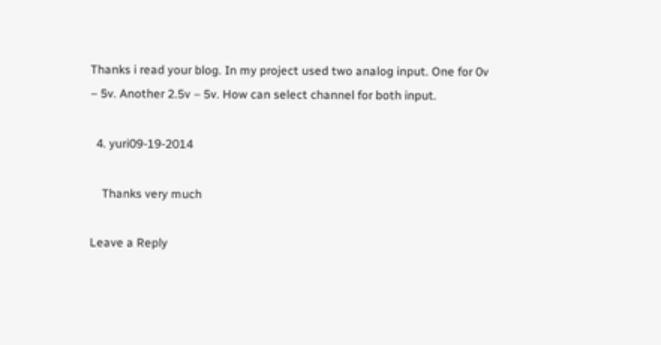Thanks i read your blog. In my project used two analog input. One for 0v – 5v. Another 2.5v – 5v. How can select channel for both input.

  4. yuri09-19-2014

    Thanks very much

Leave a Reply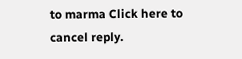to marma Click here to cancel reply.